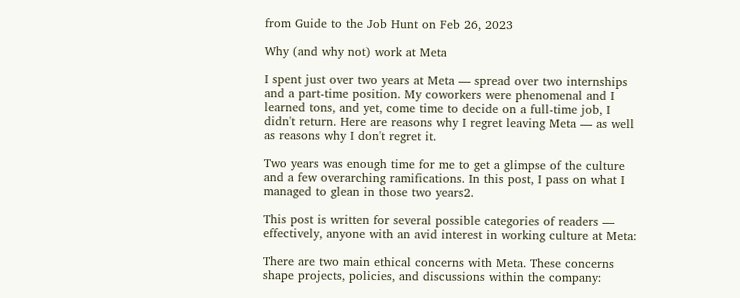from Guide to the Job Hunt on Feb 26, 2023

Why (and why not) work at Meta

I spent just over two years at Meta — spread over two internships and a part-time position. My coworkers were phenomenal and I learned tons, and yet, come time to decide on a full-time job, I didn't return. Here are reasons why I regret leaving Meta — as well as reasons why I don't regret it.

Two years was enough time for me to get a glimpse of the culture and a few overarching ramifications. In this post, I pass on what I managed to glean in those two years2.

This post is written for several possible categories of readers — effectively, anyone with an avid interest in working culture at Meta:

There are two main ethical concerns with Meta. These concerns shape projects, policies, and discussions within the company: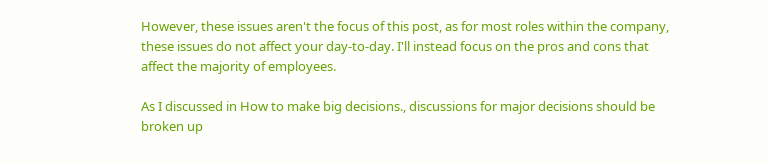However, these issues aren't the focus of this post, as for most roles within the company, these issues do not affect your day-to-day. I'll instead focus on the pros and cons that affect the majority of employees.

As I discussed in How to make big decisions., discussions for major decisions should be broken up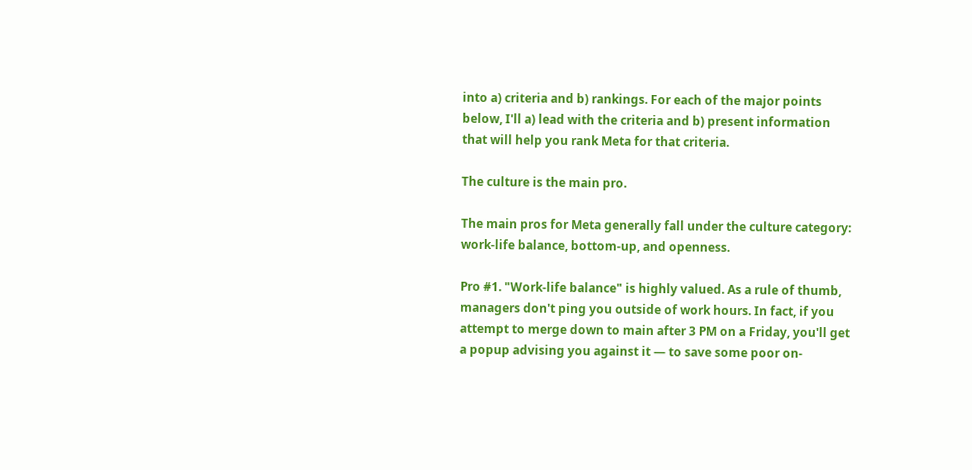into a) criteria and b) rankings. For each of the major points below, I'll a) lead with the criteria and b) present information that will help you rank Meta for that criteria.

The culture is the main pro.

The main pros for Meta generally fall under the culture category: work-life balance, bottom-up, and openness.

Pro #1. "Work-life balance" is highly valued. As a rule of thumb, managers don't ping you outside of work hours. In fact, if you attempt to merge down to main after 3 PM on a Friday, you'll get a popup advising you against it — to save some poor on-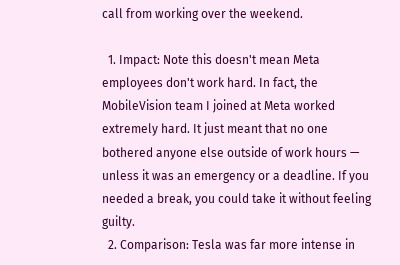call from working over the weekend.

  1. Impact: Note this doesn't mean Meta employees don't work hard. In fact, the MobileVision team I joined at Meta worked extremely hard. It just meant that no one bothered anyone else outside of work hours — unless it was an emergency or a deadline. If you needed a break, you could take it without feeling guilty.
  2. Comparison: Tesla was far more intense in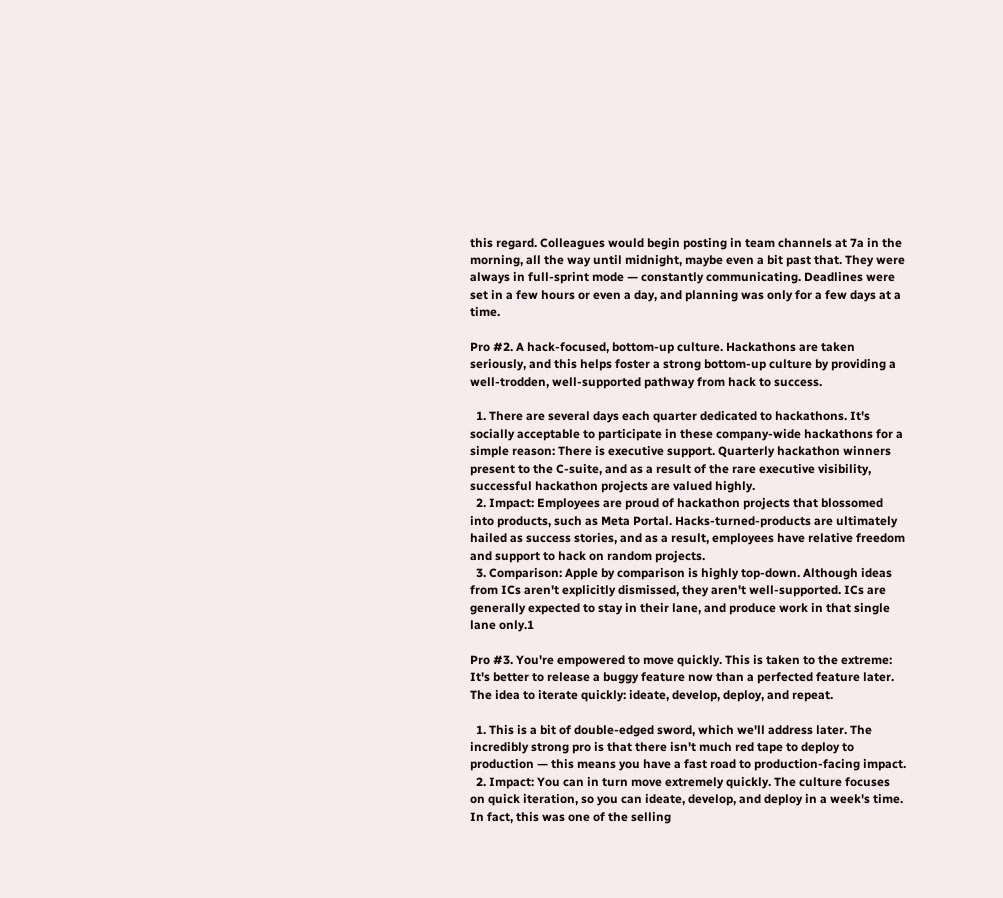this regard. Colleagues would begin posting in team channels at 7a in the morning, all the way until midnight, maybe even a bit past that. They were always in full-sprint mode — constantly communicating. Deadlines were set in a few hours or even a day, and planning was only for a few days at a time.

Pro #2. A hack-focused, bottom-up culture. Hackathons are taken seriously, and this helps foster a strong bottom-up culture by providing a well-trodden, well-supported pathway from hack to success.

  1. There are several days each quarter dedicated to hackathons. It's socially acceptable to participate in these company-wide hackathons for a simple reason: There is executive support. Quarterly hackathon winners present to the C-suite, and as a result of the rare executive visibility, successful hackathon projects are valued highly.
  2. Impact: Employees are proud of hackathon projects that blossomed into products, such as Meta Portal. Hacks-turned-products are ultimately hailed as success stories, and as a result, employees have relative freedom and support to hack on random projects.
  3. Comparison: Apple by comparison is highly top-down. Although ideas from ICs aren't explicitly dismissed, they aren't well-supported. ICs are generally expected to stay in their lane, and produce work in that single lane only.1

Pro #3. You're empowered to move quickly. This is taken to the extreme: It's better to release a buggy feature now than a perfected feature later. The idea to iterate quickly: ideate, develop, deploy, and repeat.

  1. This is a bit of double-edged sword, which we'll address later. The incredibly strong pro is that there isn't much red tape to deploy to production — this means you have a fast road to production-facing impact.
  2. Impact: You can in turn move extremely quickly. The culture focuses on quick iteration, so you can ideate, develop, and deploy in a week's time. In fact, this was one of the selling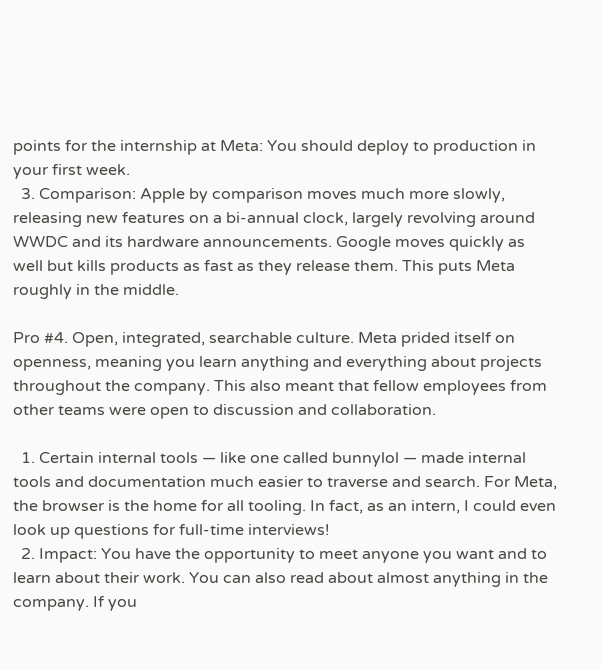points for the internship at Meta: You should deploy to production in your first week.
  3. Comparison: Apple by comparison moves much more slowly, releasing new features on a bi-annual clock, largely revolving around WWDC and its hardware announcements. Google moves quickly as well but kills products as fast as they release them. This puts Meta roughly in the middle.

Pro #4. Open, integrated, searchable culture. Meta prided itself on openness, meaning you learn anything and everything about projects throughout the company. This also meant that fellow employees from other teams were open to discussion and collaboration.

  1. Certain internal tools — like one called bunnylol — made internal tools and documentation much easier to traverse and search. For Meta, the browser is the home for all tooling. In fact, as an intern, I could even look up questions for full-time interviews!
  2. Impact: You have the opportunity to meet anyone you want and to learn about their work. You can also read about almost anything in the company. If you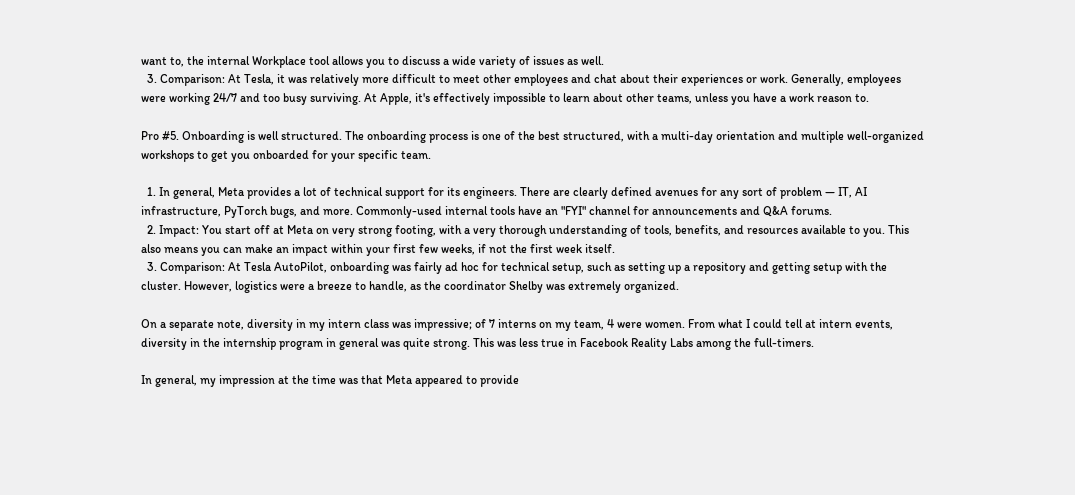want to, the internal Workplace tool allows you to discuss a wide variety of issues as well.
  3. Comparison: At Tesla, it was relatively more difficult to meet other employees and chat about their experiences or work. Generally, employees were working 24/7 and too busy surviving. At Apple, it's effectively impossible to learn about other teams, unless you have a work reason to.

Pro #5. Onboarding is well structured. The onboarding process is one of the best structured, with a multi-day orientation and multiple well-organized workshops to get you onboarded for your specific team.

  1. In general, Meta provides a lot of technical support for its engineers. There are clearly defined avenues for any sort of problem — IT, AI infrastructure, PyTorch bugs, and more. Commonly-used internal tools have an "FYI" channel for announcements and Q&A forums.
  2. Impact: You start off at Meta on very strong footing, with a very thorough understanding of tools, benefits, and resources available to you. This also means you can make an impact within your first few weeks, if not the first week itself.
  3. Comparison: At Tesla AutoPilot, onboarding was fairly ad hoc for technical setup, such as setting up a repository and getting setup with the cluster. However, logistics were a breeze to handle, as the coordinator Shelby was extremely organized.

On a separate note, diversity in my intern class was impressive; of 7 interns on my team, 4 were women. From what I could tell at intern events, diversity in the internship program in general was quite strong. This was less true in Facebook Reality Labs among the full-timers.

In general, my impression at the time was that Meta appeared to provide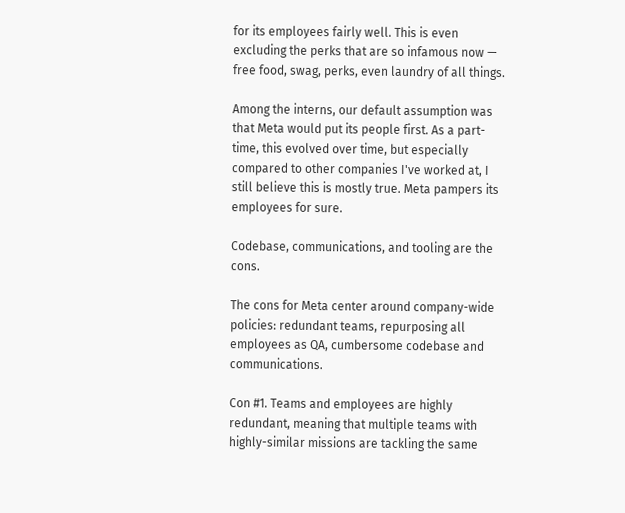for its employees fairly well. This is even excluding the perks that are so infamous now — free food, swag, perks, even laundry of all things.

Among the interns, our default assumption was that Meta would put its people first. As a part-time, this evolved over time, but especially compared to other companies I've worked at, I still believe this is mostly true. Meta pampers its employees for sure.

Codebase, communications, and tooling are the cons.

The cons for Meta center around company-wide policies: redundant teams, repurposing all employees as QA, cumbersome codebase and communications.

Con #1. Teams and employees are highly redundant, meaning that multiple teams with highly-similar missions are tackling the same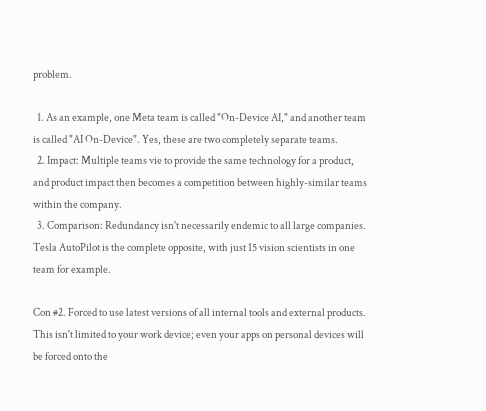problem.

  1. As an example, one Meta team is called "On-Device AI," and another team is called "AI On-Device". Yes, these are two completely separate teams.
  2. Impact: Multiple teams vie to provide the same technology for a product, and product impact then becomes a competition between highly-similar teams within the company.
  3. Comparison: Redundancy isn't necessarily endemic to all large companies. Tesla AutoPilot is the complete opposite, with just 15 vision scientists in one team for example.

Con #2. Forced to use latest versions of all internal tools and external products. This isn't limited to your work device; even your apps on personal devices will be forced onto the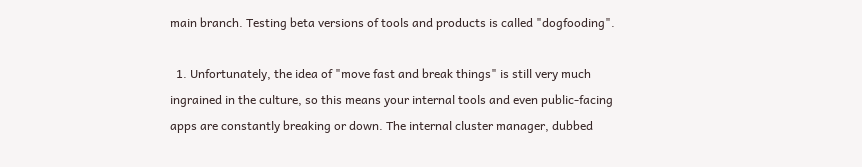main branch. Testing beta versions of tools and products is called "dogfooding".

  1. Unfortunately, the idea of "move fast and break things" is still very much ingrained in the culture, so this means your internal tools and even public-facing apps are constantly breaking or down. The internal cluster manager, dubbed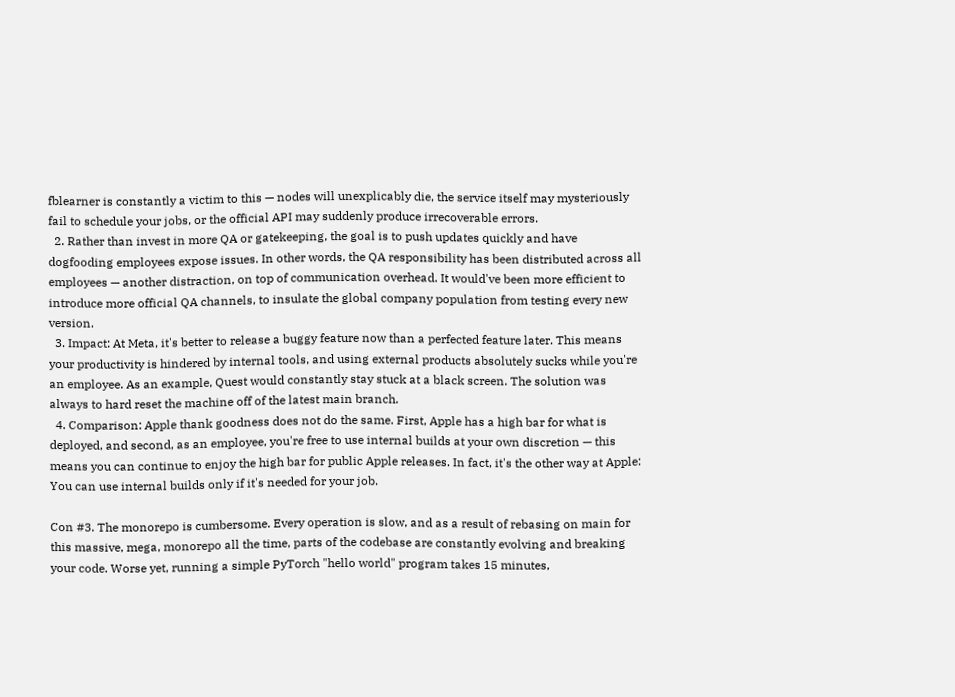fblearner is constantly a victim to this — nodes will unexplicably die, the service itself may mysteriously fail to schedule your jobs, or the official API may suddenly produce irrecoverable errors.
  2. Rather than invest in more QA or gatekeeping, the goal is to push updates quickly and have dogfooding employees expose issues. In other words, the QA responsibility has been distributed across all employees — another distraction, on top of communication overhead. It would've been more efficient to introduce more official QA channels, to insulate the global company population from testing every new version.
  3. Impact: At Meta, it's better to release a buggy feature now than a perfected feature later. This means your productivity is hindered by internal tools, and using external products absolutely sucks while you're an employee. As an example, Quest would constantly stay stuck at a black screen. The solution was always to hard reset the machine off of the latest main branch.
  4. Comparison: Apple thank goodness does not do the same. First, Apple has a high bar for what is deployed, and second, as an employee, you're free to use internal builds at your own discretion — this means you can continue to enjoy the high bar for public Apple releases. In fact, it's the other way at Apple: You can use internal builds only if it's needed for your job.

Con #3. The monorepo is cumbersome. Every operation is slow, and as a result of rebasing on main for this massive, mega, monorepo all the time, parts of the codebase are constantly evolving and breaking your code. Worse yet, running a simple PyTorch "hello world" program takes 15 minutes,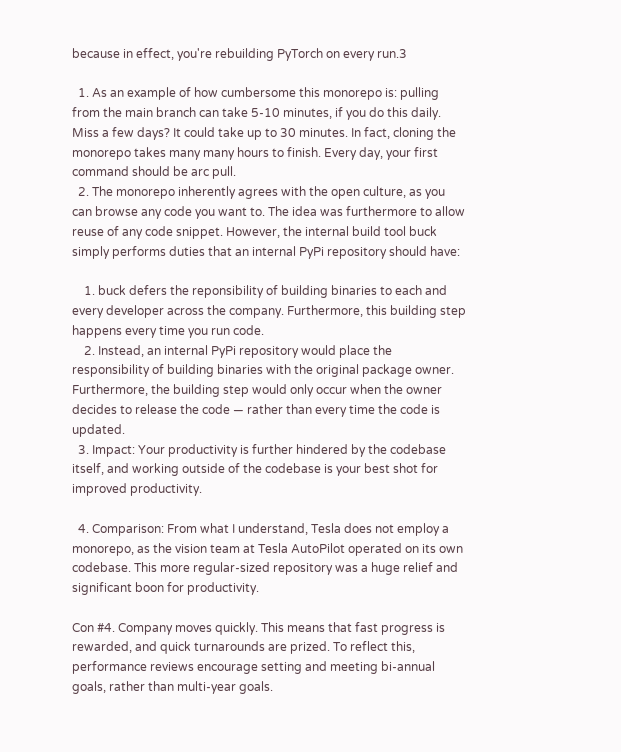because in effect, you're rebuilding PyTorch on every run.3

  1. As an example of how cumbersome this monorepo is: pulling from the main branch can take 5-10 minutes, if you do this daily. Miss a few days? It could take up to 30 minutes. In fact, cloning the monorepo takes many many hours to finish. Every day, your first command should be arc pull.
  2. The monorepo inherently agrees with the open culture, as you can browse any code you want to. The idea was furthermore to allow reuse of any code snippet. However, the internal build tool buck simply performs duties that an internal PyPi repository should have:

    1. buck defers the reponsibility of building binaries to each and every developer across the company. Furthermore, this building step happens every time you run code.
    2. Instead, an internal PyPi repository would place the responsibility of building binaries with the original package owner. Furthermore, the building step would only occur when the owner decides to release the code — rather than every time the code is updated.
  3. Impact: Your productivity is further hindered by the codebase itself, and working outside of the codebase is your best shot for improved productivity.

  4. Comparison: From what I understand, Tesla does not employ a monorepo, as the vision team at Tesla AutoPilot operated on its own codebase. This more regular-sized repository was a huge relief and significant boon for productivity.

Con #4. Company moves quickly. This means that fast progress is rewarded, and quick turnarounds are prized. To reflect this, performance reviews encourage setting and meeting bi-annual goals, rather than multi-year goals.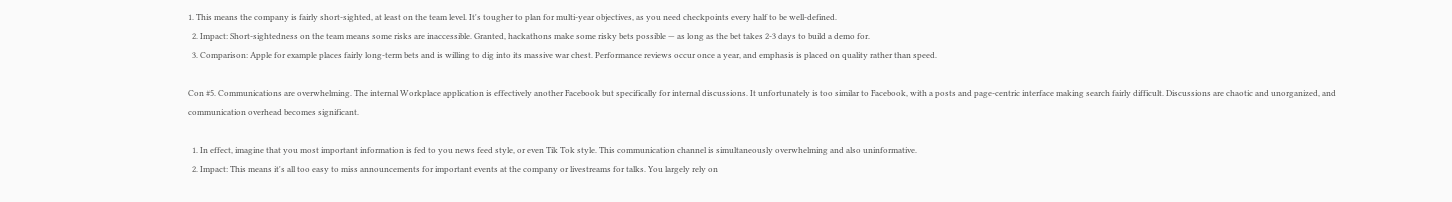1. This means the company is fairly short-sighted, at least on the team level. It's tougher to plan for multi-year objectives, as you need checkpoints every half to be well-defined.
  2. Impact: Short-sightedness on the team means some risks are inaccessible. Granted, hackathons make some risky bets possible — as long as the bet takes 2-3 days to build a demo for.
  3. Comparison: Apple for example places fairly long-term bets and is willing to dig into its massive war chest. Performance reviews occur once a year, and emphasis is placed on quality rather than speed.

Con #5. Communications are overwhelming. The internal Workplace application is effectively another Facebook but specifically for internal discussions. It unfortunately is too similar to Facebook, with a posts and page-centric interface making search fairly difficult. Discussions are chaotic and unorganized, and communication overhead becomes significant.

  1. In effect, imagine that you most important information is fed to you news feed style, or even Tik Tok style. This communication channel is simultaneously overwhelming and also uninformative.
  2. Impact: This means it's all too easy to miss announcements for important events at the company or livestreams for talks. You largely rely on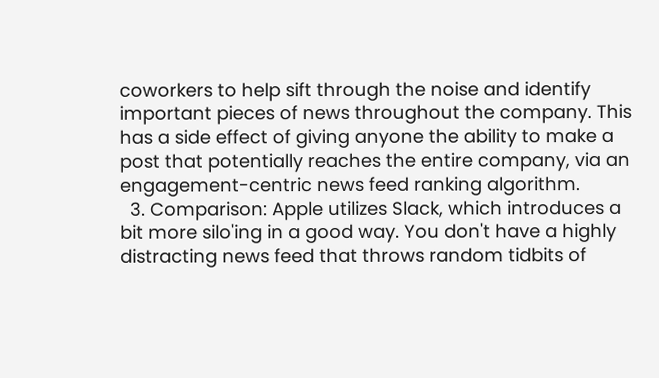coworkers to help sift through the noise and identify important pieces of news throughout the company. This has a side effect of giving anyone the ability to make a post that potentially reaches the entire company, via an engagement-centric news feed ranking algorithm.
  3. Comparison: Apple utilizes Slack, which introduces a bit more silo'ing in a good way. You don't have a highly distracting news feed that throws random tidbits of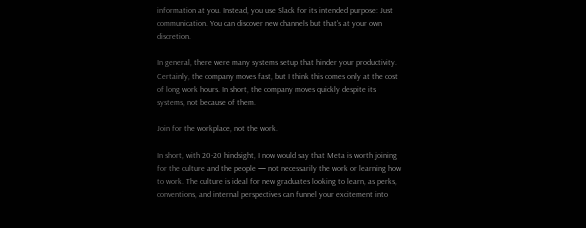information at you. Instead, you use Slack for its intended purpose: Just communication. You can discover new channels but that's at your own discretion.

In general, there were many systems setup that hinder your productivity. Certainly, the company moves fast, but I think this comes only at the cost of long work hours. In short, the company moves quickly despite its systems, not because of them.

Join for the workplace, not the work.

In short, with 20-20 hindsight, I now would say that Meta is worth joining for the culture and the people — not necessarily the work or learning how to work. The culture is ideal for new graduates looking to learn, as perks, conventions, and internal perspectives can funnel your excitement into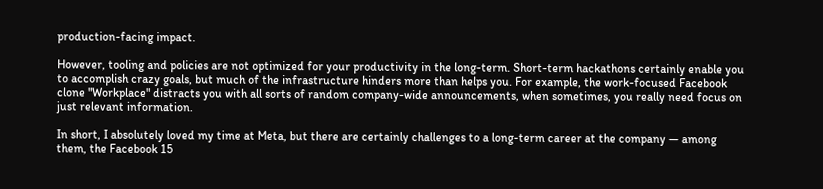production-facing impact.

However, tooling and policies are not optimized for your productivity in the long-term. Short-term hackathons certainly enable you to accomplish crazy goals, but much of the infrastructure hinders more than helps you. For example, the work-focused Facebook clone "Workplace" distracts you with all sorts of random company-wide announcements, when sometimes, you really need focus on just relevant information.

In short, I absolutely loved my time at Meta, but there are certainly challenges to a long-term career at the company — among them, the Facebook 15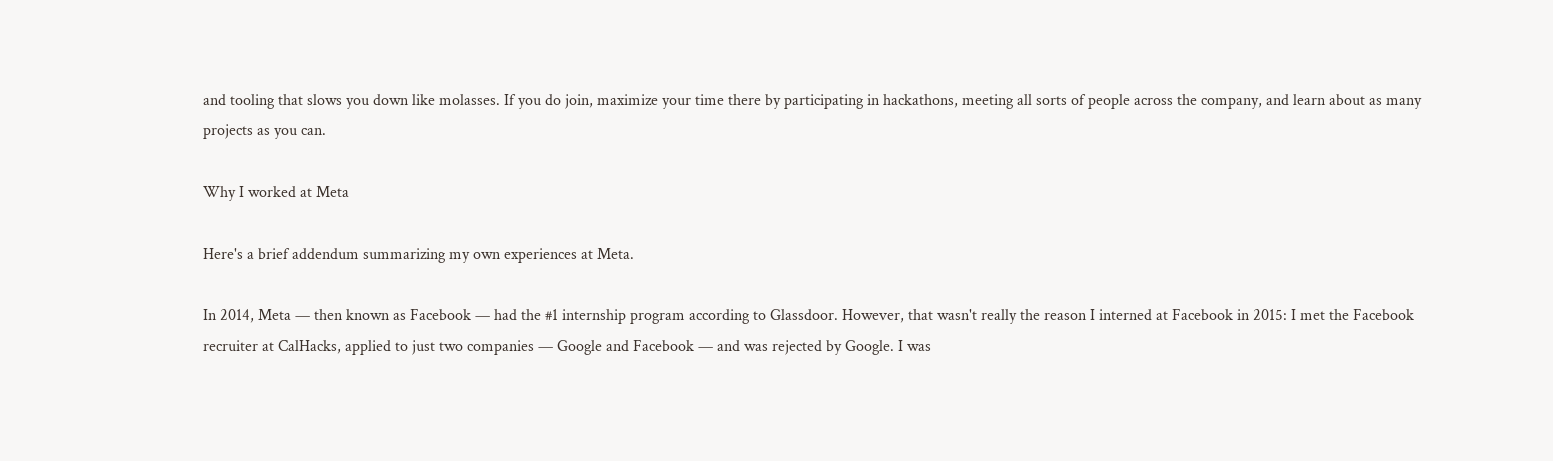and tooling that slows you down like molasses. If you do join, maximize your time there by participating in hackathons, meeting all sorts of people across the company, and learn about as many projects as you can.

Why I worked at Meta

Here's a brief addendum summarizing my own experiences at Meta.

In 2014, Meta — then known as Facebook — had the #1 internship program according to Glassdoor. However, that wasn't really the reason I interned at Facebook in 2015: I met the Facebook recruiter at CalHacks, applied to just two companies — Google and Facebook — and was rejected by Google. I was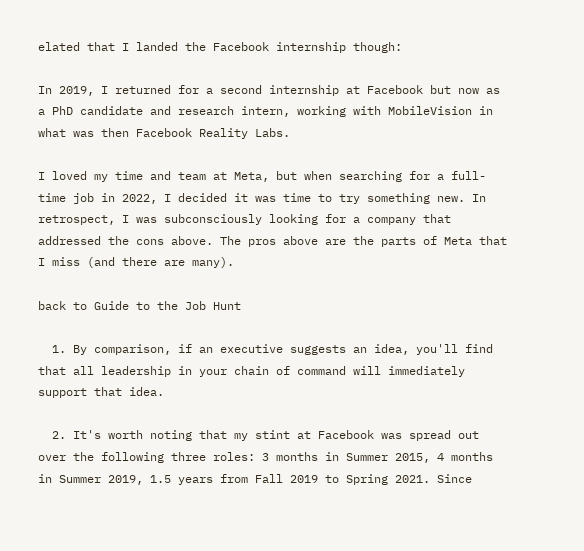elated that I landed the Facebook internship though:

In 2019, I returned for a second internship at Facebook but now as a PhD candidate and research intern, working with MobileVision in what was then Facebook Reality Labs.

I loved my time and team at Meta, but when searching for a full-time job in 2022, I decided it was time to try something new. In retrospect, I was subconsciously looking for a company that addressed the cons above. The pros above are the parts of Meta that I miss (and there are many).

back to Guide to the Job Hunt

  1. By comparison, if an executive suggests an idea, you'll find that all leadership in your chain of command will immediately support that idea.

  2. It's worth noting that my stint at Facebook was spread out over the following three roles: 3 months in Summer 2015, 4 months in Summer 2019, 1.5 years from Fall 2019 to Spring 2021. Since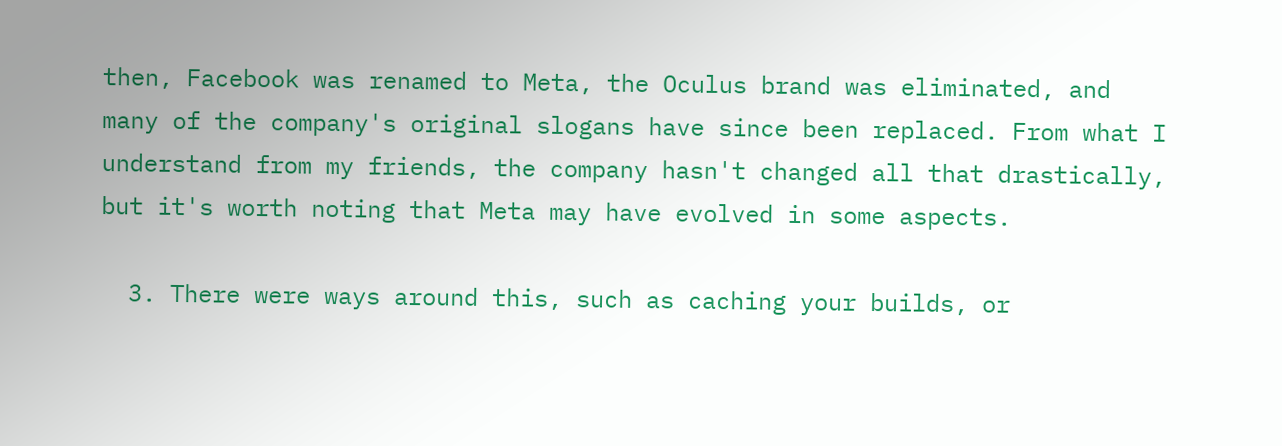then, Facebook was renamed to Meta, the Oculus brand was eliminated, and many of the company's original slogans have since been replaced. From what I understand from my friends, the company hasn't changed all that drastically, but it's worth noting that Meta may have evolved in some aspects.

  3. There were ways around this, such as caching your builds, or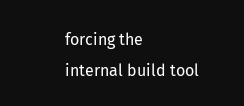forcing the internal build tool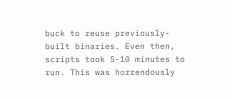buck to reuse previously-built binaries. Even then, scripts took 5-10 minutes to run. This was horrendously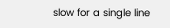slow for a single line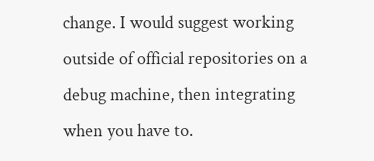change. I would suggest working outside of official repositories on a debug machine, then integrating when you have to.